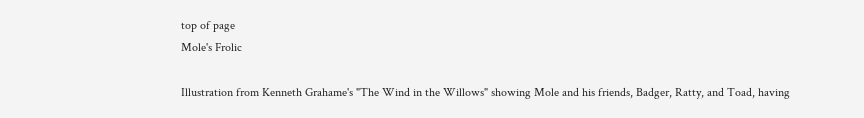top of page
Mole's Frolic

Illustration from Kenneth Grahame's "The Wind in the Willows" showing Mole and his friends, Badger, Ratty, and Toad, having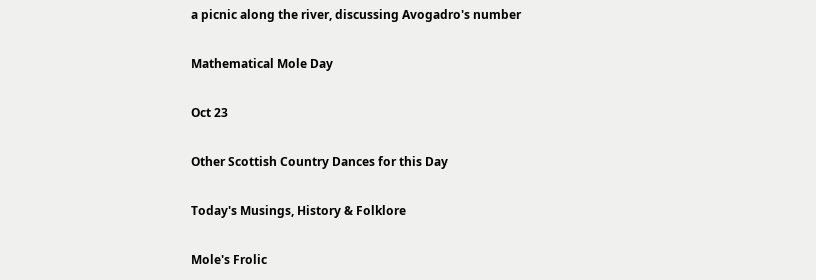a picnic along the river, discussing Avogadro's number

Mathematical Mole Day

Oct 23

Other Scottish Country Dances for this Day

Today's Musings, History & Folklore

Mole's Frolic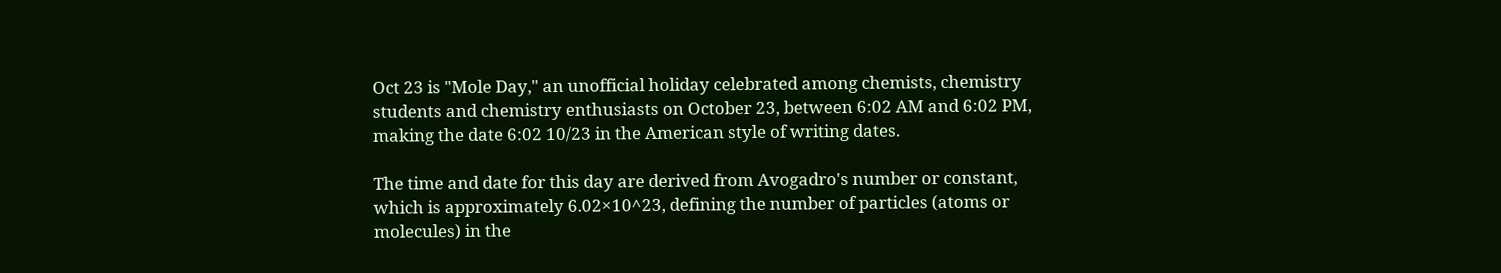Oct 23 is "Mole Day," an unofficial holiday celebrated among chemists, chemistry students and chemistry enthusiasts on October 23, between 6:02 AM and 6:02 PM, making the date 6:02 10/23 in the American style of writing dates.

The time and date for this day are derived from Avogadro's number or constant, which is approximately 6.02×10^23, defining the number of particles (atoms or molecules) in the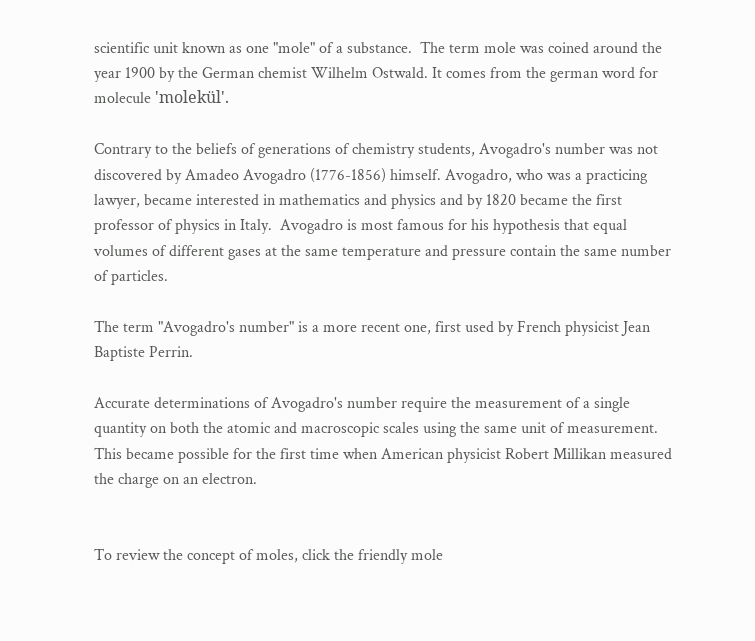scientific unit known as one "mole" of a substance.  The term mole was coined around the year 1900 by the German chemist Wilhelm Ostwald. It comes from the german word for molecule 'molekül'.

Contrary to the beliefs of generations of chemistry students, Avogadro's number was not discovered by Amadeo Avogadro (1776-1856) himself. Avogadro, who was a practicing lawyer, became interested in mathematics and physics and by 1820 became the first professor of physics in Italy.  Avogadro is most famous for his hypothesis that equal volumes of different gases at the same temperature and pressure contain the same number of particles.

The term "Avogadro's number" is a more recent one, first used by French physicist Jean Baptiste Perrin.

Accurate determinations of Avogadro's number require the measurement of a single quantity on both the atomic and macroscopic scales using the same unit of measurement. This became possible for the first time when American physicist Robert Millikan measured the charge on an electron.


To review the concept of moles, click the friendly mole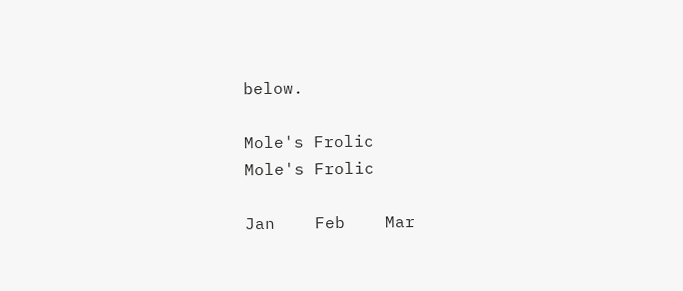below.

Mole's Frolic
Mole's Frolic

Jan    Feb    Mar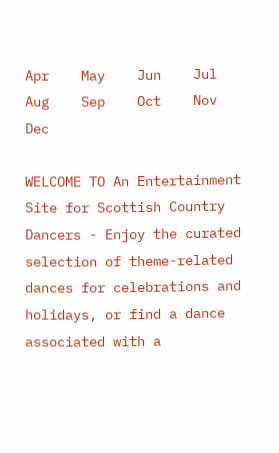Apr    May    Jun    Jul    Aug    Sep    Oct    Nov    Dec

WELCOME TO An Entertainment Site for Scottish Country Dancers - Enjoy the curated selection of theme-related dances for celebrations and holidays, or find a dance associated with a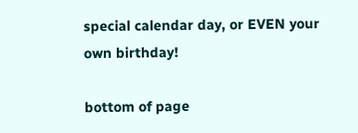special calendar day, or EVEN your own birthday!

bottom of page